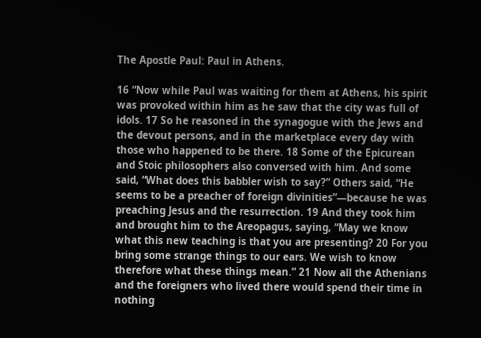The Apostle Paul: Paul in Athens.

16 “Now while Paul was waiting for them at Athens, his spirit was provoked within him as he saw that the city was full of idols. 17 So he reasoned in the synagogue with the Jews and the devout persons, and in the marketplace every day with those who happened to be there. 18 Some of the Epicurean and Stoic philosophers also conversed with him. And some said, “What does this babbler wish to say?” Others said, “He seems to be a preacher of foreign divinities”—because he was preaching Jesus and the resurrection. 19 And they took him and brought him to the Areopagus, saying, “May we know what this new teaching is that you are presenting? 20 For you bring some strange things to our ears. We wish to know therefore what these things mean.” 21 Now all the Athenians and the foreigners who lived there would spend their time in nothing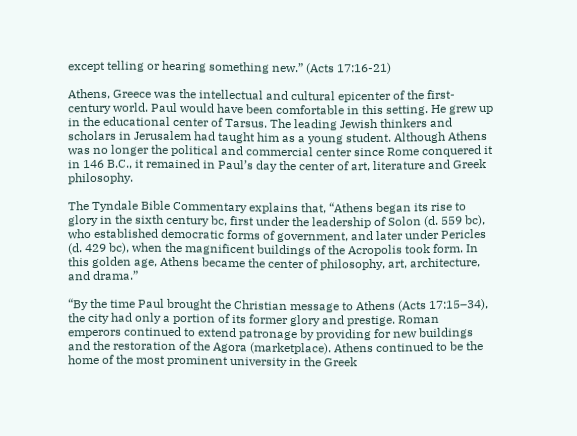except telling or hearing something new.” (Acts 17:16-21)

Athens, Greece was the intellectual and cultural epicenter of the first-century world. Paul would have been comfortable in this setting. He grew up in the educational center of Tarsus. The leading Jewish thinkers and scholars in Jerusalem had taught him as a young student. Although Athens was no longer the political and commercial center since Rome conquered it in 146 B.C., it remained in Paul’s day the center of art, literature and Greek philosophy.

The Tyndale Bible Commentary explains that, “Athens began its rise to glory in the sixth century bc, first under the leadership of Solon (d. 559 bc), who established democratic forms of government, and later under Pericles (d. 429 bc), when the magnificent buildings of the Acropolis took form. In this golden age, Athens became the center of philosophy, art, architecture, and drama.”

“By the time Paul brought the Christian message to Athens (Acts 17:15–34), the city had only a portion of its former glory and prestige. Roman emperors continued to extend patronage by providing for new buildings and the restoration of the Agora (marketplace). Athens continued to be the home of the most prominent university in the Greek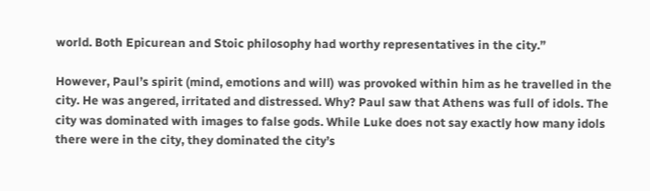world. Both Epicurean and Stoic philosophy had worthy representatives in the city.”

However, Paul’s spirit (mind, emotions and will) was provoked within him as he travelled in the city. He was angered, irritated and distressed. Why? Paul saw that Athens was full of idols. The city was dominated with images to false gods. While Luke does not say exactly how many idols there were in the city, they dominated the city’s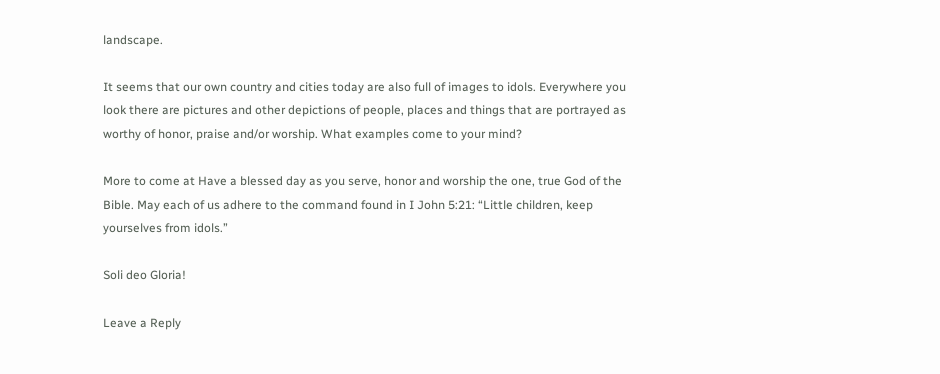landscape.

It seems that our own country and cities today are also full of images to idols. Everywhere you look there are pictures and other depictions of people, places and things that are portrayed as worthy of honor, praise and/or worship. What examples come to your mind?

More to come at Have a blessed day as you serve, honor and worship the one, true God of the Bible. May each of us adhere to the command found in I John 5:21: “Little children, keep yourselves from idols.”

Soli deo Gloria!

Leave a Reply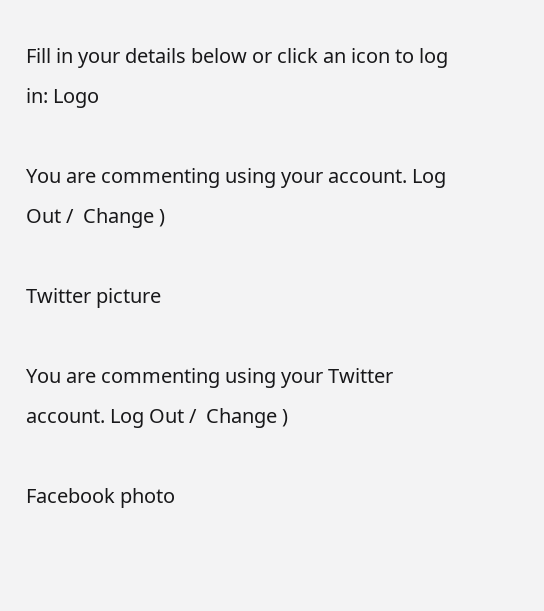Fill in your details below or click an icon to log in: Logo

You are commenting using your account. Log Out /  Change )

Twitter picture

You are commenting using your Twitter account. Log Out /  Change )

Facebook photo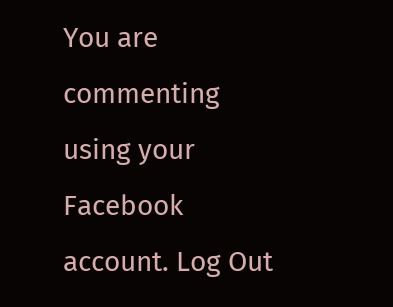You are commenting using your Facebook account. Log Out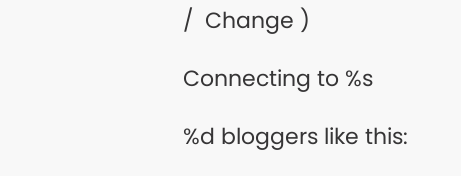/  Change )

Connecting to %s

%d bloggers like this: